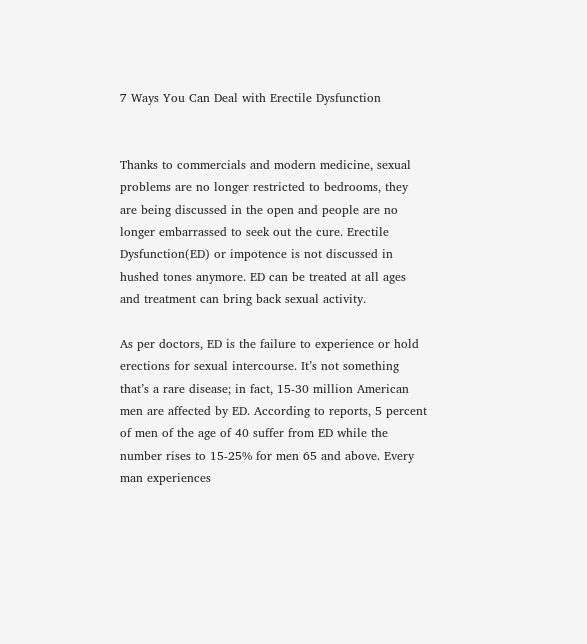7 Ways You Can Deal with Erectile Dysfunction


Thanks to commercials and modern medicine, sexual problems are no longer restricted to bedrooms, they are being discussed in the open and people are no longer embarrassed to seek out the cure. Erectile Dysfunction(ED) or impotence is not discussed in hushed tones anymore. ED can be treated at all ages and treatment can bring back sexual activity.

As per doctors, ED is the failure to experience or hold erections for sexual intercourse. It’s not something that’s a rare disease; in fact, 15-30 million American men are affected by ED. According to reports, 5 percent of men of the age of 40 suffer from ED while the number rises to 15-25% for men 65 and above. Every man experiences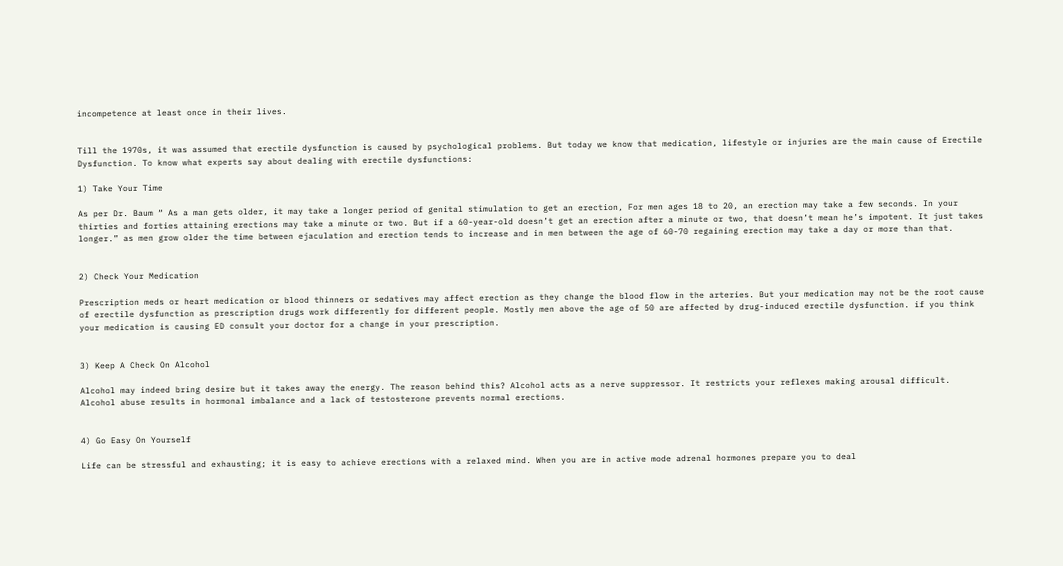incompetence at least once in their lives.


Till the 1970s, it was assumed that erectile dysfunction is caused by psychological problems. But today we know that medication, lifestyle or injuries are the main cause of Erectile Dysfunction. To know what experts say about dealing with erectile dysfunctions:

1) Take Your Time

As per Dr. Baum “ As a man gets older, it may take a longer period of genital stimulation to get an erection, For men ages 18 to 20, an erection may take a few seconds. In your thirties and forties attaining erections may take a minute or two. But if a 60-year-old doesn’t get an erection after a minute or two, that doesn’t mean he’s impotent. It just takes longer.” as men grow older the time between ejaculation and erection tends to increase and in men between the age of 60-70 regaining erection may take a day or more than that.


2) Check Your Medication

Prescription meds or heart medication or blood thinners or sedatives may affect erection as they change the blood flow in the arteries. But your medication may not be the root cause of erectile dysfunction as prescription drugs work differently for different people. Mostly men above the age of 50 are affected by drug-induced erectile dysfunction. if you think your medication is causing ED consult your doctor for a change in your prescription.


3) Keep A Check On Alcohol

Alcohol may indeed bring desire but it takes away the energy. The reason behind this? Alcohol acts as a nerve suppressor. It restricts your reflexes making arousal difficult. Alcohol abuse results in hormonal imbalance and a lack of testosterone prevents normal erections.


4) Go Easy On Yourself

Life can be stressful and exhausting; it is easy to achieve erections with a relaxed mind. When you are in active mode adrenal hormones prepare you to deal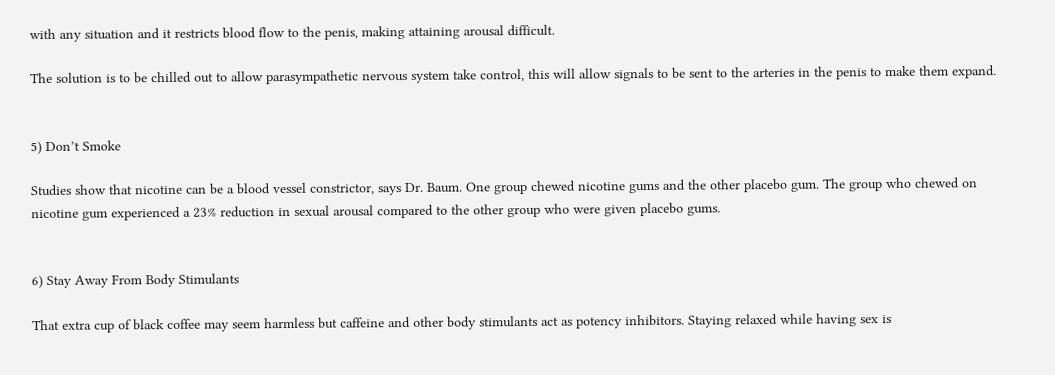with any situation and it restricts blood flow to the penis, making attaining arousal difficult.

The solution is to be chilled out to allow parasympathetic nervous system take control, this will allow signals to be sent to the arteries in the penis to make them expand.


5) Don’t Smoke

Studies show that nicotine can be a blood vessel constrictor, says Dr. Baum. One group chewed nicotine gums and the other placebo gum. The group who chewed on nicotine gum experienced a 23% reduction in sexual arousal compared to the other group who were given placebo gums.


6) Stay Away From Body Stimulants

That extra cup of black coffee may seem harmless but caffeine and other body stimulants act as potency inhibitors. Staying relaxed while having sex is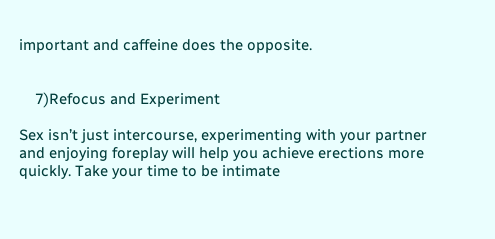important and caffeine does the opposite.


    7)Refocus and Experiment

Sex isn’t just intercourse, experimenting with your partner and enjoying foreplay will help you achieve erections more quickly. Take your time to be intimate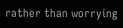rather than worrying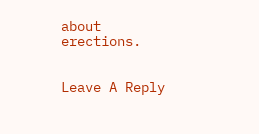about erections.


Leave A Reply